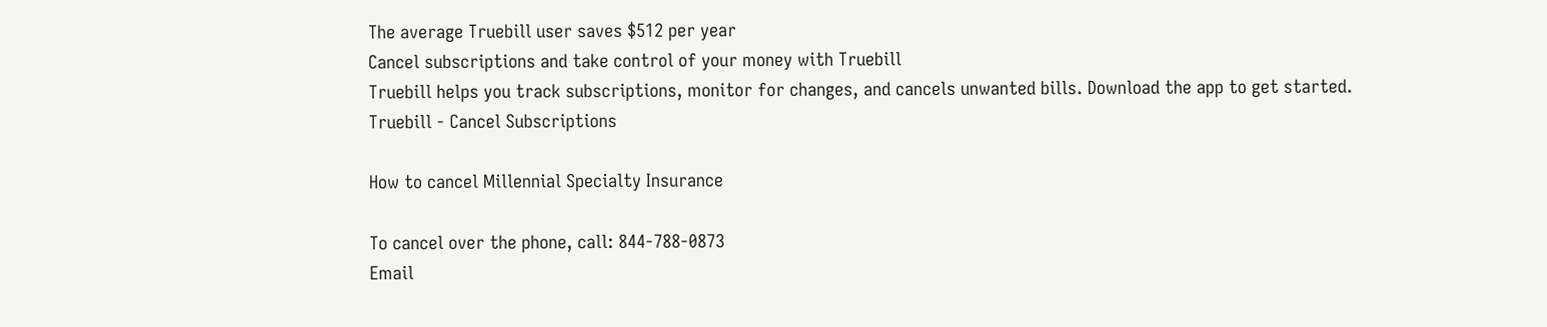The average Truebill user saves $512 per year
Cancel subscriptions and take control of your money with Truebill
Truebill helps you track subscriptions, monitor for changes, and cancels unwanted bills. Download the app to get started.
Truebill - Cancel Subscriptions

How to cancel Millennial Specialty Insurance

To cancel over the phone, call: 844-788-0873
Email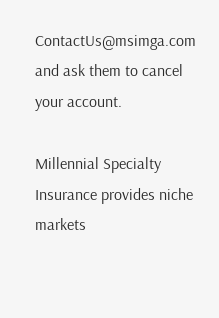ContactUs@msimga.com and ask them to cancel your account.

Millennial Specialty Insurance provides niche markets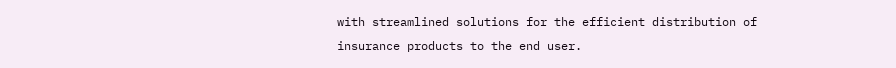with streamlined solutions for the efficient distribution of insurance products to the end user.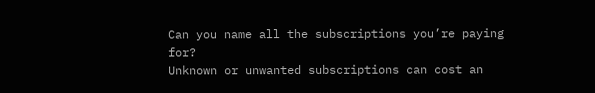Can you name all the subscriptions you’re paying for?
Unknown or unwanted subscriptions can cost an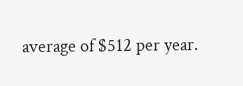average of $512 per year.